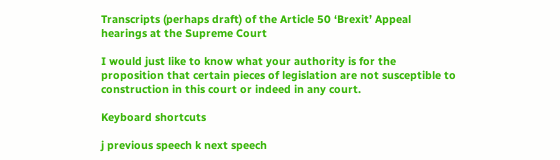Transcripts (perhaps draft) of the Article 50 ‘Brexit’ Appeal hearings at the Supreme Court

I would just like to know what your authority is for the proposition that certain pieces of legislation are not susceptible to construction in this court or indeed in any court.

Keyboard shortcuts

j previous speech k next speech